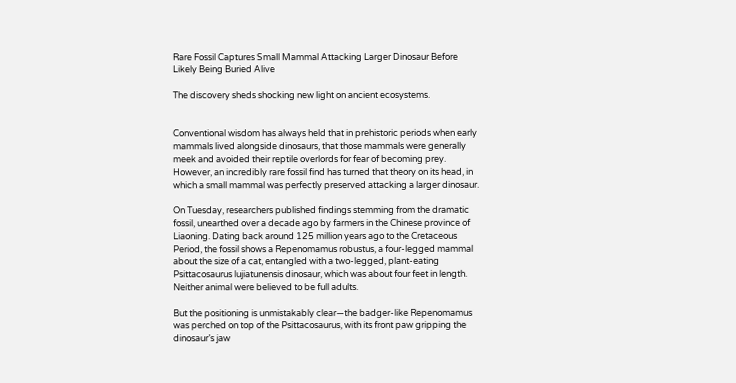Rare Fossil Captures Small Mammal Attacking Larger Dinosaur Before Likely Being Buried Alive

The discovery sheds shocking new light on ancient ecosystems.


Conventional wisdom has always held that in prehistoric periods when early mammals lived alongside dinosaurs, that those mammals were generally meek and avoided their reptile overlords for fear of becoming prey. However, an incredibly rare fossil find has turned that theory on its head, in which a small mammal was perfectly preserved attacking a larger dinosaur.

On Tuesday, researchers published findings stemming from the dramatic fossil, unearthed over a decade ago by farmers in the Chinese province of Liaoning. Dating back around 125 million years ago to the Cretaceous Period, the fossil shows a Repenomamus robustus, a four-legged mammal about the size of a cat, entangled with a two-legged, plant-eating Psittacosaurus lujiatunensis dinosaur, which was about four feet in length. Neither animal were believed to be full adults.

But the positioning is unmistakably clear—the badger-like Repenomamus was perched on top of the Psittacosaurus, with its front paw gripping the dinosaur’s jaw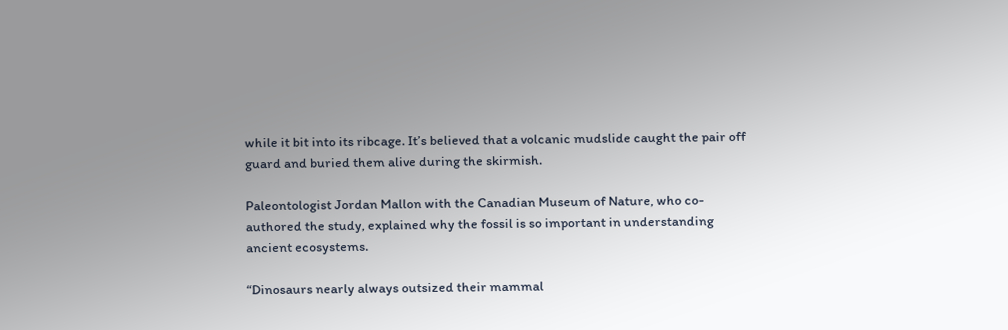while it bit into its ribcage. It’s believed that a volcanic mudslide caught the pair off guard and buried them alive during the skirmish.

Paleontologist Jordan Mallon with the Canadian Museum of Nature, who co-authored the study, explained why the fossil is so important in understanding ancient ecosystems.

“Dinosaurs nearly always outsized their mammal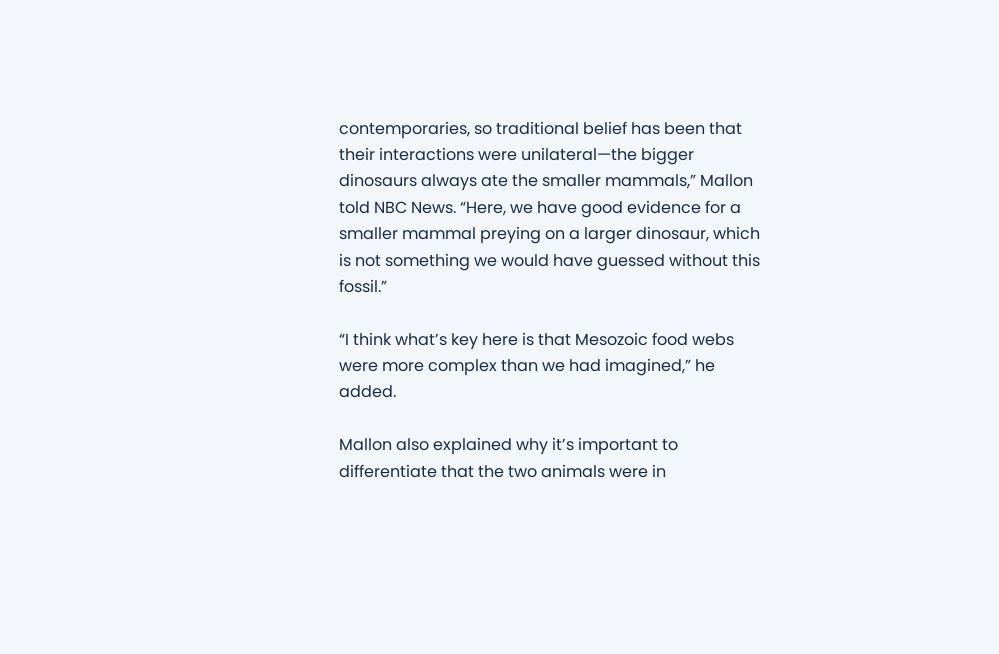contemporaries, so traditional belief has been that their interactions were unilateral—the bigger dinosaurs always ate the smaller mammals,” Mallon told NBC News. “Here, we have good evidence for a smaller mammal preying on a larger dinosaur, which is not something we would have guessed without this fossil.”

“I think what’s key here is that Mesozoic food webs were more complex than we had imagined,” he added.

Mallon also explained why it’s important to differentiate that the two animals were in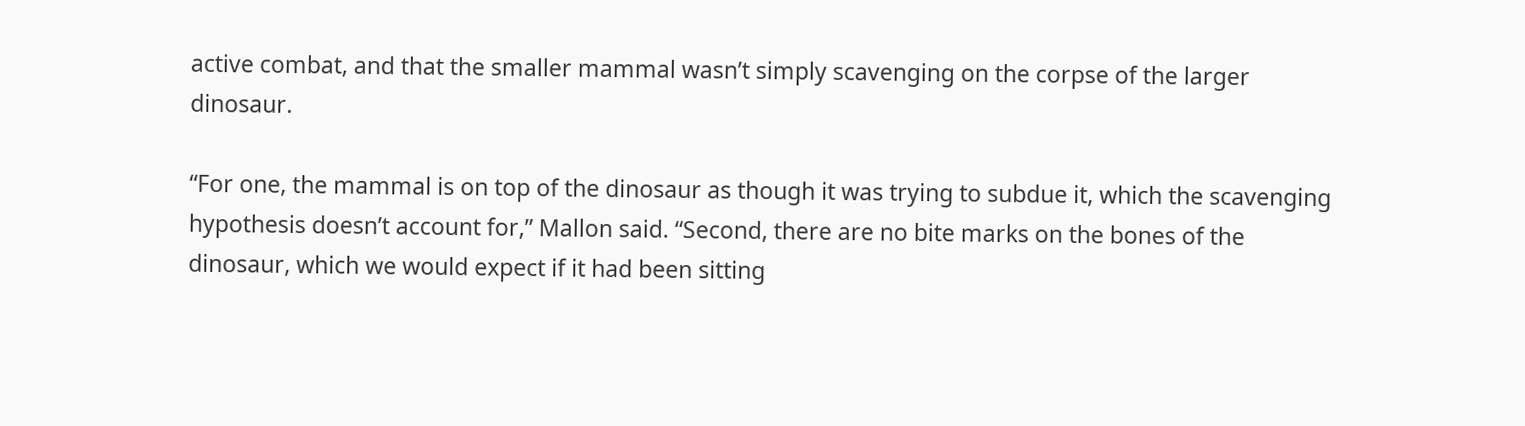active combat, and that the smaller mammal wasn’t simply scavenging on the corpse of the larger dinosaur.

“For one, the mammal is on top of the dinosaur as though it was trying to subdue it, which the scavenging hypothesis doesn’t account for,” Mallon said. “Second, there are no bite marks on the bones of the dinosaur, which we would expect if it had been sitting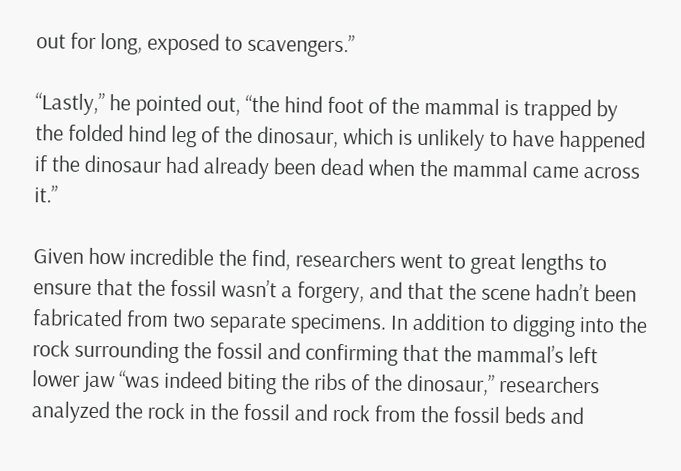out for long, exposed to scavengers.”

“Lastly,” he pointed out, “the hind foot of the mammal is trapped by the folded hind leg of the dinosaur, which is unlikely to have happened if the dinosaur had already been dead when the mammal came across it.”

Given how incredible the find, researchers went to great lengths to ensure that the fossil wasn’t a forgery, and that the scene hadn’t been fabricated from two separate specimens. In addition to digging into the rock surrounding the fossil and confirming that the mammal’s left lower jaw “was indeed biting the ribs of the dinosaur,” researchers analyzed the rock in the fossil and rock from the fossil beds and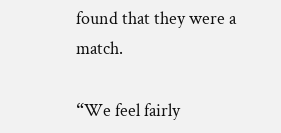found that they were a match.

“We feel fairly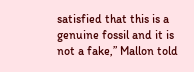satisfied that this is a genuine fossil and it is not a fake,” Mallon told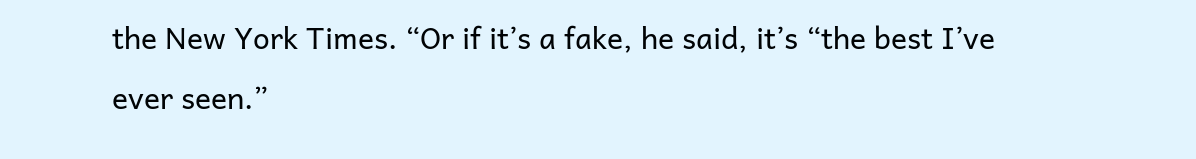the New York Times. “Or if it’s a fake, he said, it’s “the best I’ve ever seen.”